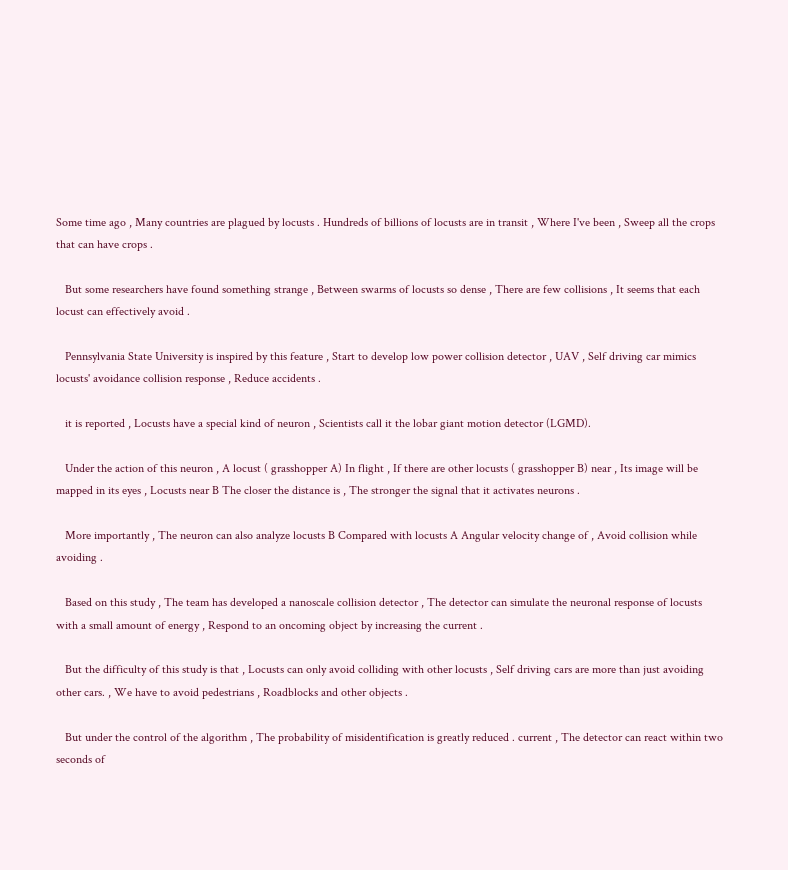Some time ago , Many countries are plagued by locusts . Hundreds of billions of locusts are in transit , Where I've been , Sweep all the crops that can have crops .

   But some researchers have found something strange , Between swarms of locusts so dense , There are few collisions , It seems that each locust can effectively avoid .

   Pennsylvania State University is inspired by this feature , Start to develop low power collision detector , UAV , Self driving car mimics locusts' avoidance collision response , Reduce accidents .

   it is reported , Locusts have a special kind of neuron , Scientists call it the lobar giant motion detector (LGMD).

   Under the action of this neuron , A locust ( grasshopper A) In flight , If there are other locusts ( grasshopper B) near , Its image will be mapped in its eyes , Locusts near B The closer the distance is , The stronger the signal that it activates neurons .

   More importantly , The neuron can also analyze locusts B Compared with locusts A Angular velocity change of , Avoid collision while avoiding .

   Based on this study , The team has developed a nanoscale collision detector , The detector can simulate the neuronal response of locusts with a small amount of energy , Respond to an oncoming object by increasing the current .

   But the difficulty of this study is that , Locusts can only avoid colliding with other locusts , Self driving cars are more than just avoiding other cars. , We have to avoid pedestrians , Roadblocks and other objects .

   But under the control of the algorithm , The probability of misidentification is greatly reduced . current , The detector can react within two seconds of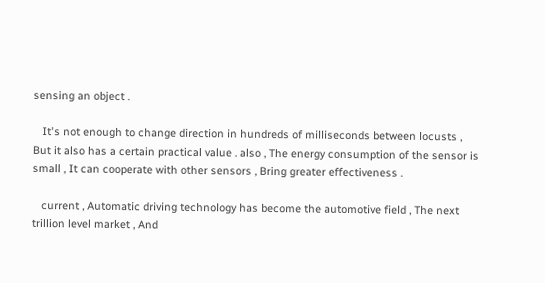sensing an object .

   It's not enough to change direction in hundreds of milliseconds between locusts , But it also has a certain practical value . also , The energy consumption of the sensor is small , It can cooperate with other sensors , Bring greater effectiveness .

   current , Automatic driving technology has become the automotive field , The next trillion level market , And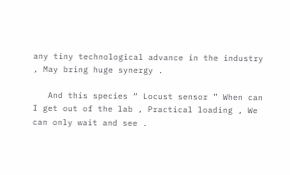any tiny technological advance in the industry , May bring huge synergy .

   And this species “ Locust sensor ” When can I get out of the lab , Practical loading , We can only wait and see .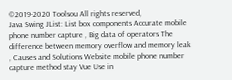©2019-2020 Toolsou All rights reserved,
Java Swing JList: List box components Accurate mobile phone number capture , Big data of operators The difference between memory overflow and memory leak , Causes and Solutions Website mobile phone number capture method stay Vue Use in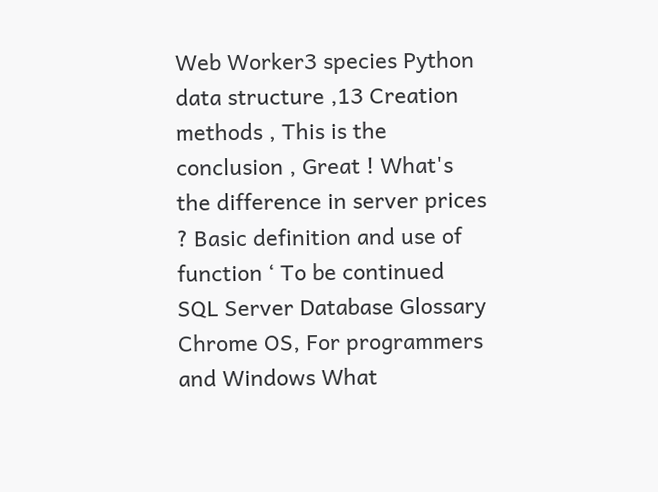Web Worker3 species Python data structure ,13 Creation methods , This is the conclusion , Great ! What's the difference in server prices ? Basic definition and use of function ‘ To be continued SQL Server Database Glossary Chrome OS, For programmers and Windows What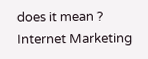does it mean ? Internet Marketing